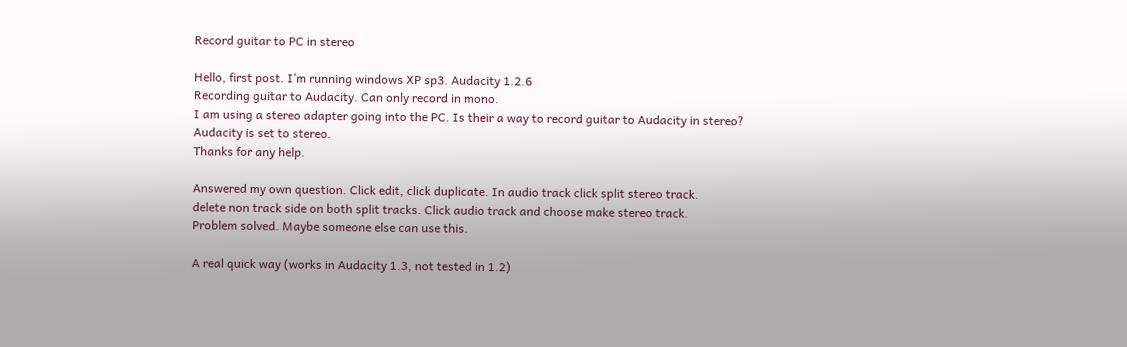Record guitar to PC in stereo

Hello, first post. I’m running windows XP sp3. Audacity 1.2.6
Recording guitar to Audacity. Can only record in mono.
I am using a stereo adapter going into the PC. Is their a way to record guitar to Audacity in stereo?
Audacity is set to stereo.
Thanks for any help.

Answered my own question. Click edit, click duplicate. In audio track click split stereo track.
delete non track side on both split tracks. Click audio track and choose make stereo track.
Problem solved. Maybe someone else can use this.

A real quick way (works in Audacity 1.3, not tested in 1.2)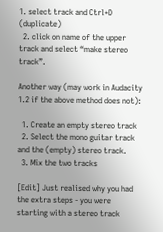1. select track and Ctrl+D (duplicate)
  2. click on name of the upper track and select “make stereo track”.

Another way (may work in Audacity 1.2 if the above method does not):

  1. Create an empty stereo track
  2. Select the mono guitar track and the (empty) stereo track.
  3. Mix the two tracks

[Edit] Just realised why you had the extra steps - you were starting with a stereo track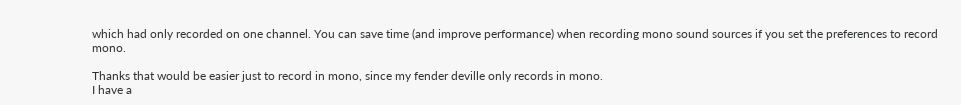which had only recorded on one channel. You can save time (and improve performance) when recording mono sound sources if you set the preferences to record mono.

Thanks that would be easier just to record in mono, since my fender deville only records in mono.
I have a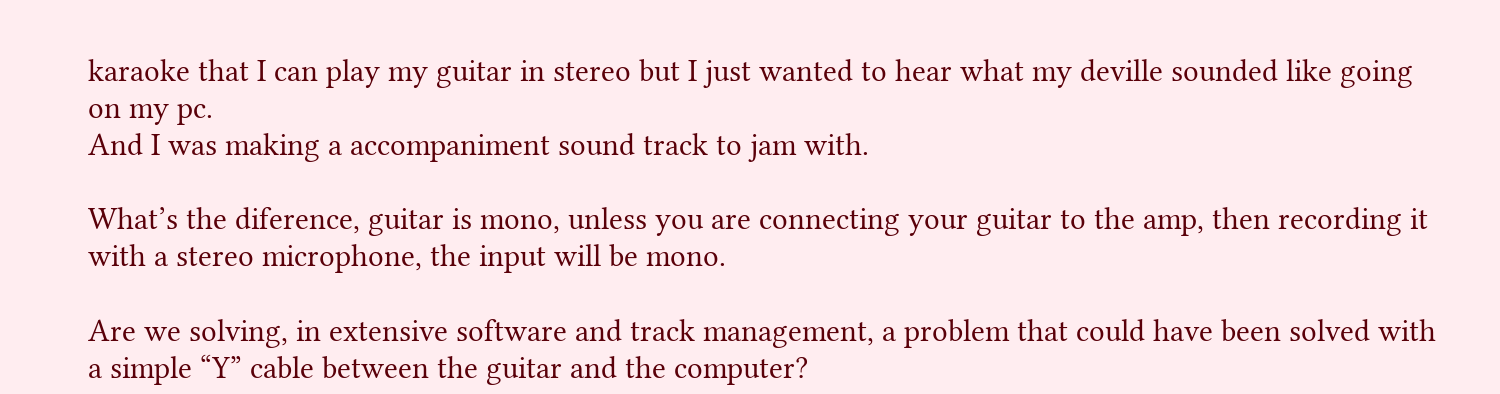karaoke that I can play my guitar in stereo but I just wanted to hear what my deville sounded like going on my pc.
And I was making a accompaniment sound track to jam with.

What’s the diference, guitar is mono, unless you are connecting your guitar to the amp, then recording it with a stereo microphone, the input will be mono.

Are we solving, in extensive software and track management, a problem that could have been solved with a simple “Y” cable between the guitar and the computer?